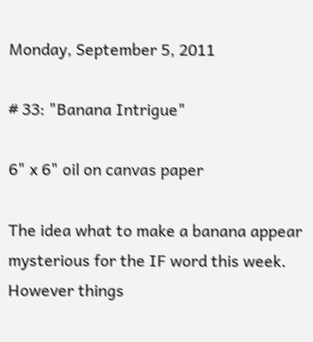Monday, September 5, 2011

# 33: "Banana Intrigue"

6" x 6" oil on canvas paper

The idea what to make a banana appear mysterious for the IF word this week. However things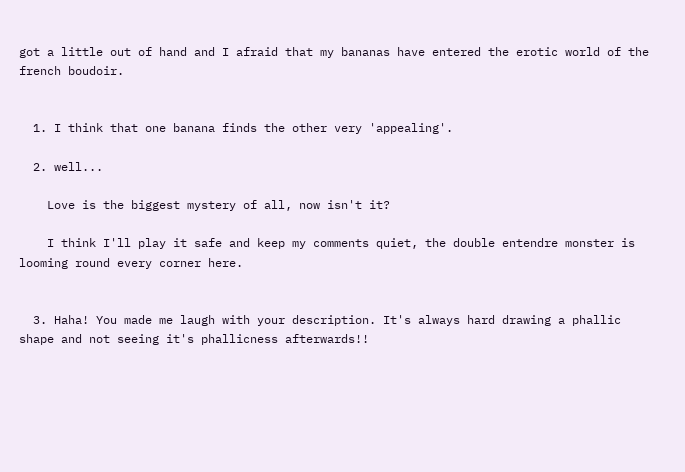got a little out of hand and I afraid that my bananas have entered the erotic world of the french boudoir.


  1. I think that one banana finds the other very 'appealing'.

  2. well...

    Love is the biggest mystery of all, now isn't it?

    I think I'll play it safe and keep my comments quiet, the double entendre monster is looming round every corner here.


  3. Haha! You made me laugh with your description. It's always hard drawing a phallic shape and not seeing it's phallicness afterwards!!